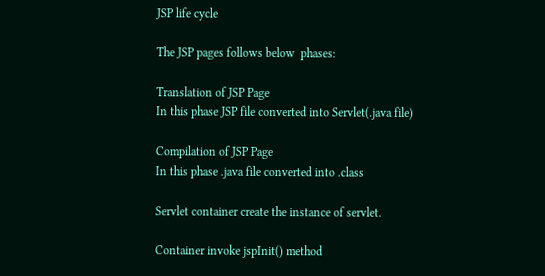JSP life cycle

The JSP pages follows below  phases:

Translation of JSP Page
In this phase JSP file converted into Servlet(.java file)

Compilation of JSP Page
In this phase .java file converted into .class

Servlet container create the instance of servlet.

Container invoke jspInit() method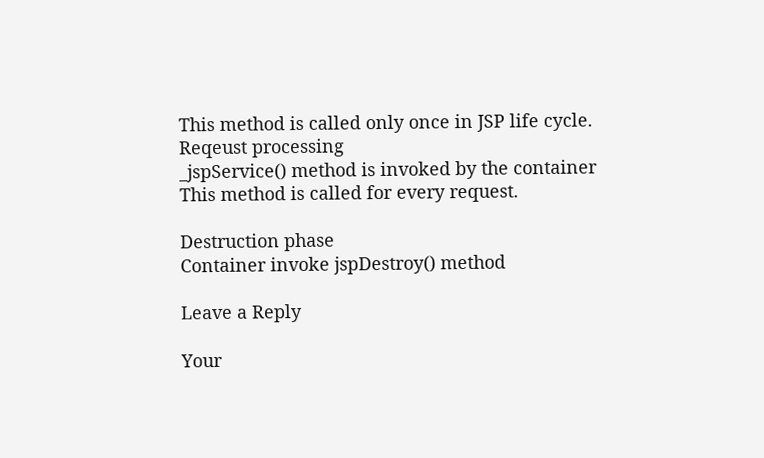This method is called only once in JSP life cycle.
Reqeust processing
_jspService() method is invoked by the container
This method is called for every request.

Destruction phase
Container invoke jspDestroy() method

Leave a Reply

Your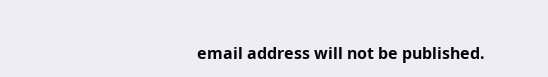email address will not be published.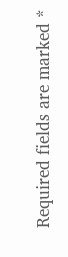Required fields are marked *